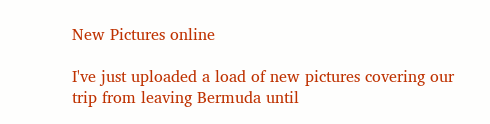New Pictures online

I've just uploaded a load of new pictures covering our trip from leaving Bermuda until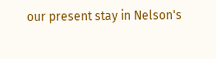our present stay in Nelson's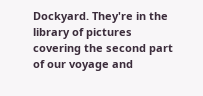Dockyard. They're in the library of pictures covering the second part of our voyage and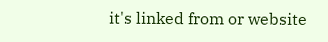it's linked from or website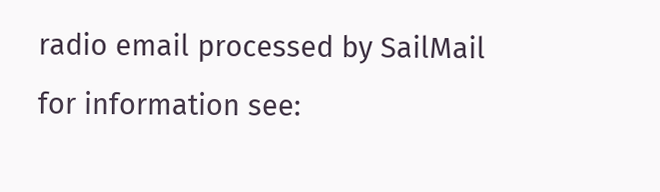radio email processed by SailMail
for information see: